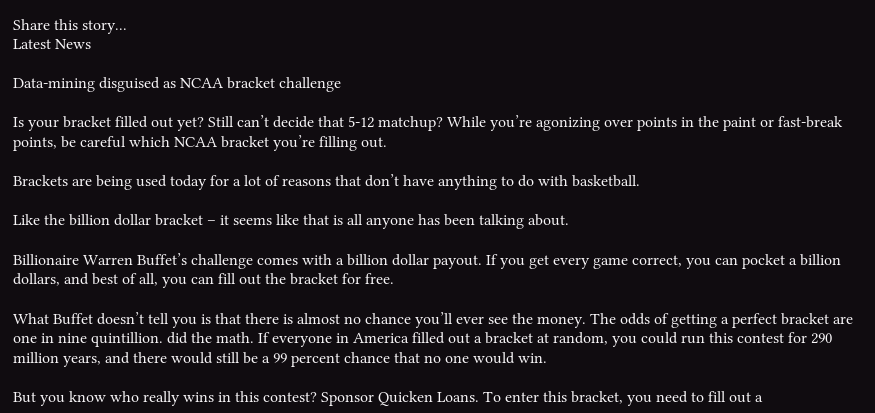Share this story...
Latest News

Data-mining disguised as NCAA bracket challenge

Is your bracket filled out yet? Still can’t decide that 5-12 matchup? While you’re agonizing over points in the paint or fast-break points, be careful which NCAA bracket you’re filling out.

Brackets are being used today for a lot of reasons that don’t have anything to do with basketball.

Like the billion dollar bracket – it seems like that is all anyone has been talking about.

Billionaire Warren Buffet’s challenge comes with a billion dollar payout. If you get every game correct, you can pocket a billion dollars, and best of all, you can fill out the bracket for free.

What Buffet doesn’t tell you is that there is almost no chance you’ll ever see the money. The odds of getting a perfect bracket are one in nine quintillion. did the math. If everyone in America filled out a bracket at random, you could run this contest for 290 million years, and there would still be a 99 percent chance that no one would win.

But you know who really wins in this contest? Sponsor Quicken Loans. To enter this bracket, you need to fill out a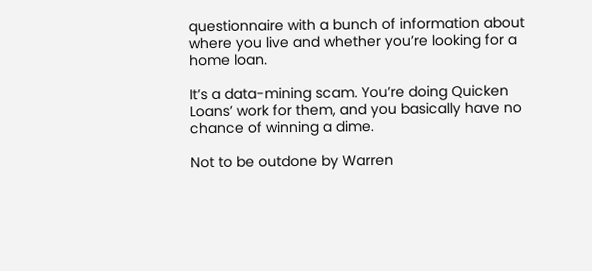questionnaire with a bunch of information about where you live and whether you’re looking for a home loan.

It’s a data-mining scam. You’re doing Quicken Loans’ work for them, and you basically have no chance of winning a dime.

Not to be outdone by Warren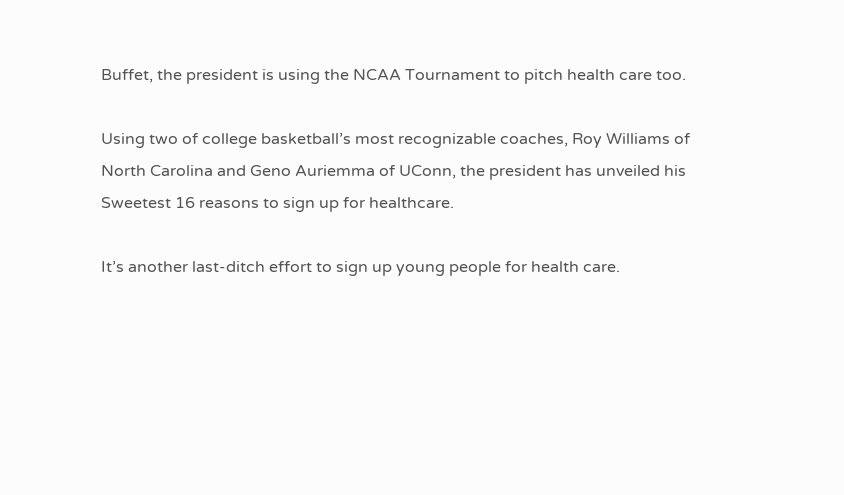Buffet, the president is using the NCAA Tournament to pitch health care too.

Using two of college basketball’s most recognizable coaches, Roy Williams of North Carolina and Geno Auriemma of UConn, the president has unveiled his Sweetest 16 reasons to sign up for healthcare.

It’s another last-ditch effort to sign up young people for health care.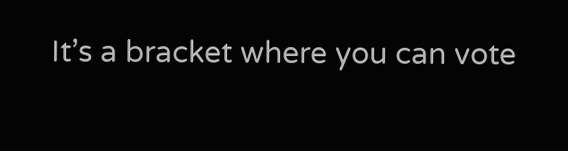It’s a bracket where you can vote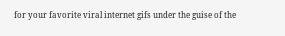for your favorite viral internet gifs under the guise of the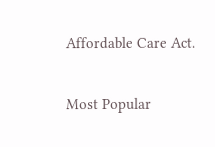Affordable Care Act.

Most Popular